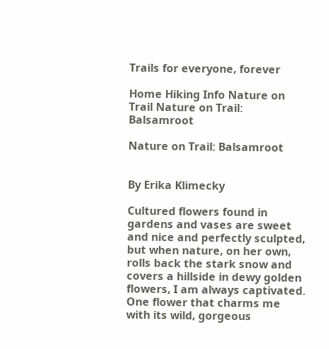Trails for everyone, forever

Home Hiking Info Nature on Trail Nature on Trail: Balsamroot

Nature on Trail: Balsamroot


By Erika Klimecky

Cultured flowers found in gardens and vases are sweet and nice and perfectly sculpted, but when nature, on her own, rolls back the stark snow and covers a hillside in dewy golden flowers, I am always captivated. One flower that charms me with its wild, gorgeous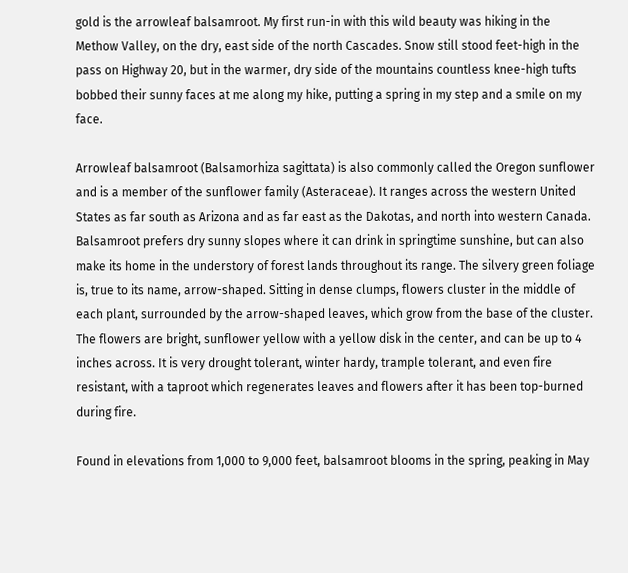gold is the arrowleaf balsamroot. My first run-in with this wild beauty was hiking in the Methow Valley, on the dry, east side of the north Cascades. Snow still stood feet-high in the pass on Highway 20, but in the warmer, dry side of the mountains countless knee-high tufts bobbed their sunny faces at me along my hike, putting a spring in my step and a smile on my face.

Arrowleaf balsamroot (Balsamorhiza sagittata) is also commonly called the Oregon sunflower and is a member of the sunflower family (Asteraceae). It ranges across the western United States as far south as Arizona and as far east as the Dakotas, and north into western Canada. Balsamroot prefers dry sunny slopes where it can drink in springtime sunshine, but can also make its home in the understory of forest lands throughout its range. The silvery green foliage is, true to its name, arrow-shaped. Sitting in dense clumps, flowers cluster in the middle of each plant, surrounded by the arrow-shaped leaves, which grow from the base of the cluster. The flowers are bright, sunflower yellow with a yellow disk in the center, and can be up to 4 inches across. It is very drought tolerant, winter hardy, trample tolerant, and even fire resistant, with a taproot which regenerates leaves and flowers after it has been top-burned during fire.

Found in elevations from 1,000 to 9,000 feet, balsamroot blooms in the spring, peaking in May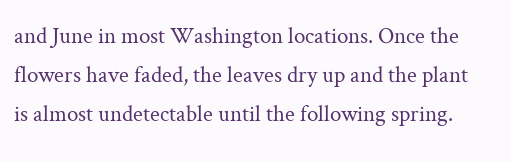and June in most Washington locations. Once the flowers have faded, the leaves dry up and the plant is almost undetectable until the following spring.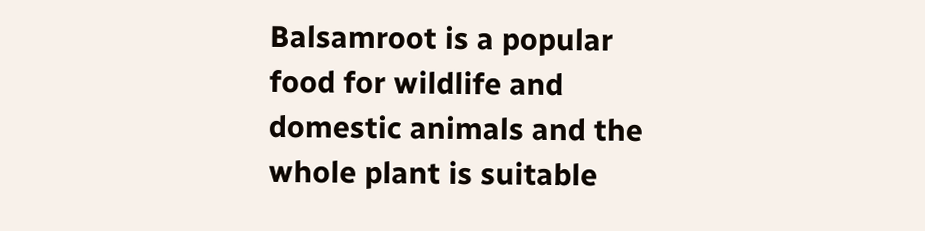Balsamroot is a popular food for wildlife and domestic animals and the whole plant is suitable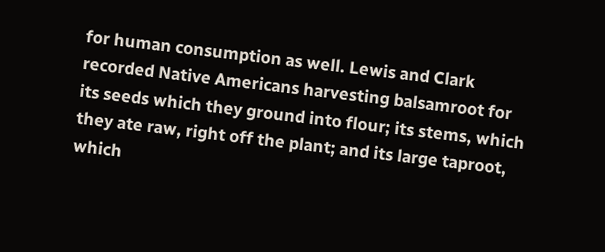for human consumption as well. Lewis and Clark recorded Native Americans harvesting balsamroot for its seeds which they ground into flour; its stems, which they ate raw, right off the plant; and its large taproot, which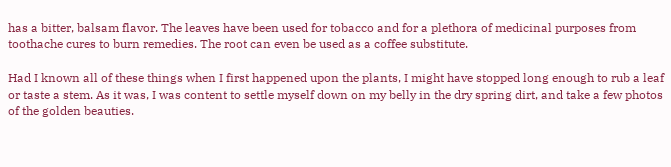has a bitter, balsam flavor. The leaves have been used for tobacco and for a plethora of medicinal purposes from toothache cures to burn remedies. The root can even be used as a coffee substitute.

Had I known all of these things when I first happened upon the plants, I might have stopped long enough to rub a leaf or taste a stem. As it was, I was content to settle myself down on my belly in the dry spring dirt, and take a few photos of the golden beauties.